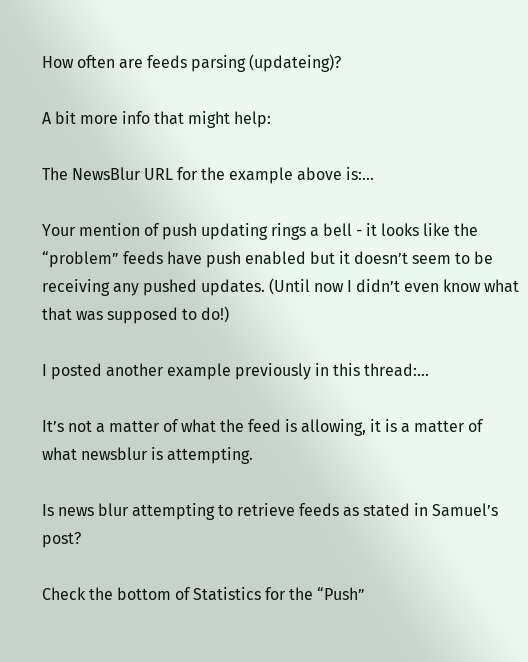How often are feeds parsing (updateing)?

A bit more info that might help:

The NewsBlur URL for the example above is:…

Your mention of push updating rings a bell - it looks like the “problem” feeds have push enabled but it doesn’t seem to be receiving any pushed updates. (Until now I didn’t even know what that was supposed to do!)

I posted another example previously in this thread:…

It’s not a matter of what the feed is allowing, it is a matter of what newsblur is attempting.

Is news blur attempting to retrieve feeds as stated in Samuel’s post?

Check the bottom of Statistics for the “Push”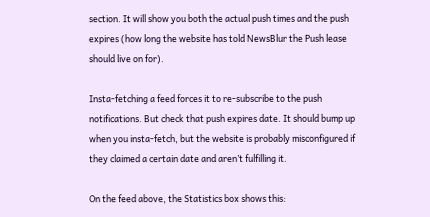section. It will show you both the actual push times and the push expires (how long the website has told NewsBlur the Push lease should live on for).

Insta-fetching a feed forces it to re-subscribe to the push notifications. But check that push expires date. It should bump up when you insta-fetch, but the website is probably misconfigured if they claimed a certain date and aren’t fulfilling it.

On the feed above, the Statistics box shows this: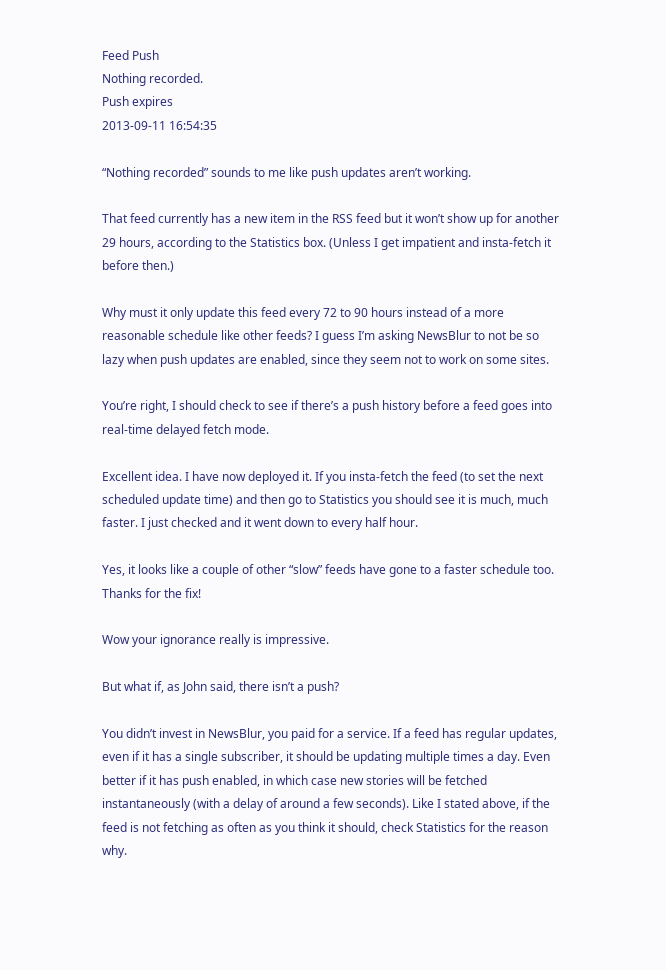Feed Push
Nothing recorded.
Push expires
2013-09-11 16:54:35

“Nothing recorded” sounds to me like push updates aren’t working.

That feed currently has a new item in the RSS feed but it won’t show up for another 29 hours, according to the Statistics box. (Unless I get impatient and insta-fetch it before then.)

Why must it only update this feed every 72 to 90 hours instead of a more reasonable schedule like other feeds? I guess I’m asking NewsBlur to not be so lazy when push updates are enabled, since they seem not to work on some sites.

You’re right, I should check to see if there’s a push history before a feed goes into real-time delayed fetch mode.

Excellent idea. I have now deployed it. If you insta-fetch the feed (to set the next scheduled update time) and then go to Statistics you should see it is much, much faster. I just checked and it went down to every half hour.

Yes, it looks like a couple of other “slow” feeds have gone to a faster schedule too. Thanks for the fix!

Wow your ignorance really is impressive.

But what if, as John said, there isn’t a push?

You didn’t invest in NewsBlur, you paid for a service. If a feed has regular updates, even if it has a single subscriber, it should be updating multiple times a day. Even better if it has push enabled, in which case new stories will be fetched instantaneously (with a delay of around a few seconds). Like I stated above, if the feed is not fetching as often as you think it should, check Statistics for the reason why.